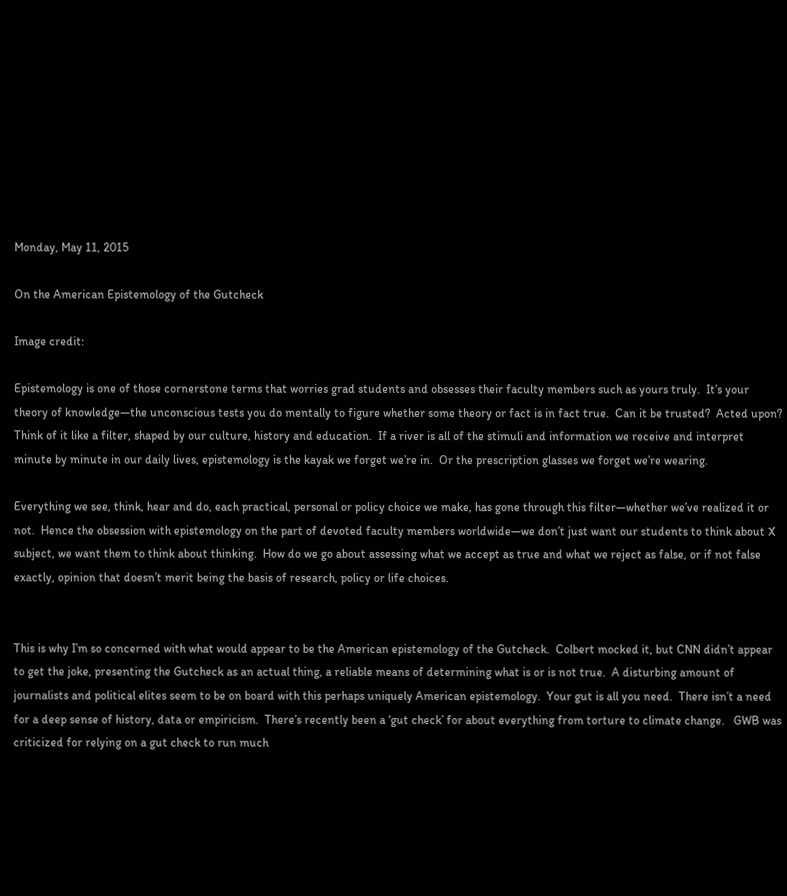Monday, May 11, 2015

On the American Epistemology of the Gutcheck

Image credit:

Epistemology is one of those cornerstone terms that worries grad students and obsesses their faculty members such as yours truly.  It’s your theory of knowledge—the unconscious tests you do mentally to figure whether some theory or fact is in fact true.  Can it be trusted?  Acted upon?  Think of it like a filter, shaped by our culture, history and education.  If a river is all of the stimuli and information we receive and interpret minute by minute in our daily lives, epistemology is the kayak we forget we’re in.  Or the prescription glasses we forget we’re wearing.

Everything we see, think, hear and do, each practical, personal or policy choice we make, has gone through this filter—whether we’ve realized it or not.  Hence the obsession with epistemology on the part of devoted faculty members worldwide—we don’t just want our students to think about X subject, we want them to think about thinking.  How do we go about assessing what we accept as true and what we reject as false, or if not false exactly, opinion that doesn’t merit being the basis of research, policy or life choices.


This is why I’m so concerned with what would appear to be the American epistemology of the Gutcheck.  Colbert mocked it, but CNN didn’t appear to get the joke, presenting the Gutcheck as an actual thing, a reliable means of determining what is or is not true.  A disturbing amount of journalists and political elites seem to be on board with this perhaps uniquely American epistemology.  Your gut is all you need.  There isn’t a need for a deep sense of history, data or empiricism.  There’s recently been a ‘gut check’ for about everything from torture to climate change.   GWB was criticized for relying on a gut check to run much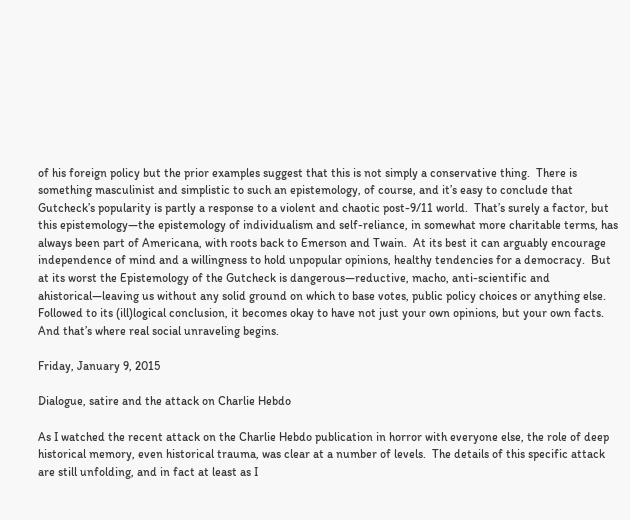of his foreign policy but the prior examples suggest that this is not simply a conservative thing.  There is something masculinist and simplistic to such an epistemology, of course, and it’s easy to conclude that Gutcheck’s popularity is partly a response to a violent and chaotic post-9/11 world.  That’s surely a factor, but this epistemology—the epistemology of individualism and self-reliance, in somewhat more charitable terms, has always been part of Americana, with roots back to Emerson and Twain.  At its best it can arguably encourage independence of mind and a willingness to hold unpopular opinions, healthy tendencies for a democracy.  But at its worst the Epistemology of the Gutcheck is dangerous—reductive, macho, anti-scientific and ahistorical—leaving us without any solid ground on which to base votes, public policy choices or anything else.  Followed to its (ill)logical conclusion, it becomes okay to have not just your own opinions, but your own facts. And that’s where real social unraveling begins.

Friday, January 9, 2015

Dialogue, satire and the attack on Charlie Hebdo

As I watched the recent attack on the Charlie Hebdo publication in horror with everyone else, the role of deep historical memory, even historical trauma, was clear at a number of levels.  The details of this specific attack are still unfolding, and in fact at least as I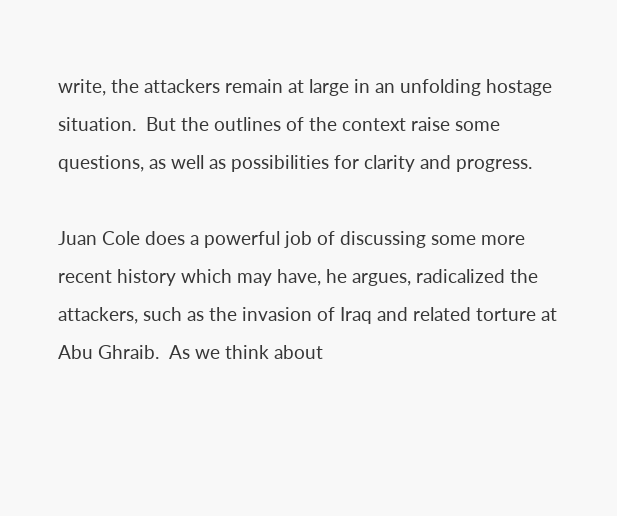write, the attackers remain at large in an unfolding hostage situation.  But the outlines of the context raise some questions, as well as possibilities for clarity and progress.

Juan Cole does a powerful job of discussing some more recent history which may have, he argues, radicalized the attackers, such as the invasion of Iraq and related torture at Abu Ghraib.  As we think about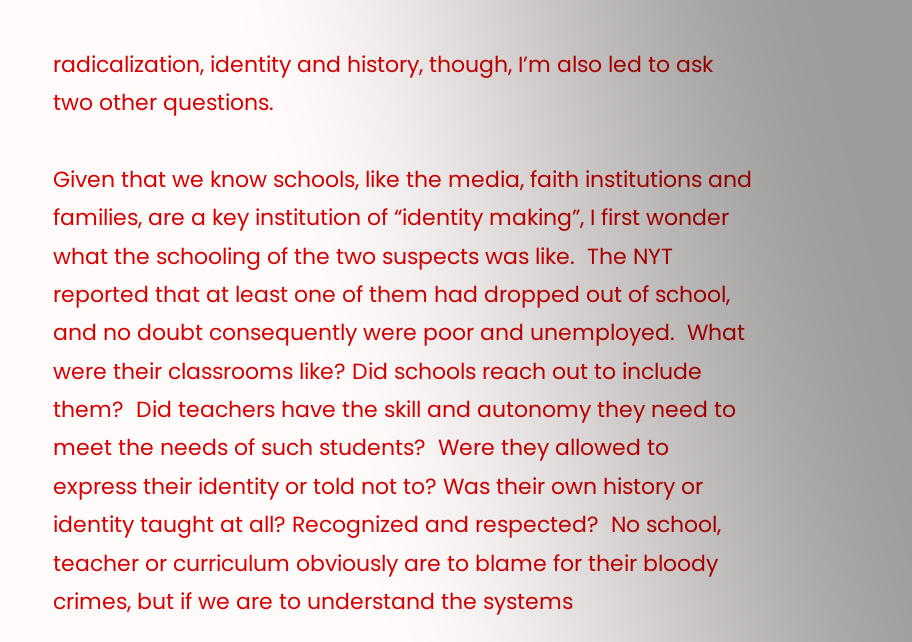radicalization, identity and history, though, I’m also led to ask two other questions.

Given that we know schools, like the media, faith institutions and families, are a key institution of “identity making”, I first wonder what the schooling of the two suspects was like.  The NYT reported that at least one of them had dropped out of school, and no doubt consequently were poor and unemployed.  What were their classrooms like? Did schools reach out to include them?  Did teachers have the skill and autonomy they need to meet the needs of such students?  Were they allowed to express their identity or told not to? Was their own history or identity taught at all? Recognized and respected?  No school, teacher or curriculum obviously are to blame for their bloody crimes, but if we are to understand the systems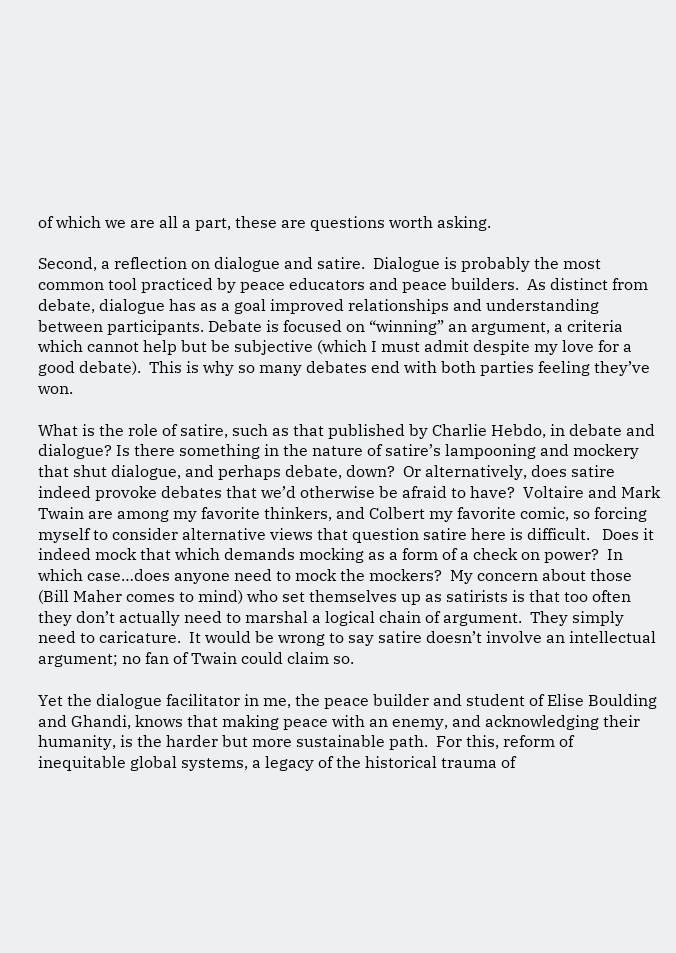of which we are all a part, these are questions worth asking.

Second, a reflection on dialogue and satire.  Dialogue is probably the most common tool practiced by peace educators and peace builders.  As distinct from debate, dialogue has as a goal improved relationships and understanding between participants. Debate is focused on “winning” an argument, a criteria which cannot help but be subjective (which I must admit despite my love for a good debate).  This is why so many debates end with both parties feeling they’ve won.

What is the role of satire, such as that published by Charlie Hebdo, in debate and dialogue? Is there something in the nature of satire’s lampooning and mockery that shut dialogue, and perhaps debate, down?  Or alternatively, does satire indeed provoke debates that we’d otherwise be afraid to have?  Voltaire and Mark Twain are among my favorite thinkers, and Colbert my favorite comic, so forcing myself to consider alternative views that question satire here is difficult.   Does it indeed mock that which demands mocking as a form of a check on power?  In which case…does anyone need to mock the mockers?  My concern about those (Bill Maher comes to mind) who set themselves up as satirists is that too often they don’t actually need to marshal a logical chain of argument.  They simply need to caricature.  It would be wrong to say satire doesn’t involve an intellectual argument; no fan of Twain could claim so.

Yet the dialogue facilitator in me, the peace builder and student of Elise Boulding and Ghandi, knows that making peace with an enemy, and acknowledging their humanity, is the harder but more sustainable path.  For this, reform of inequitable global systems, a legacy of the historical trauma of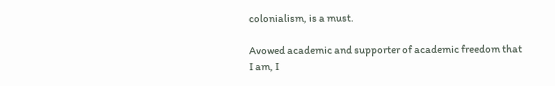colonialism, is a must.

Avowed academic and supporter of academic freedom that I am, I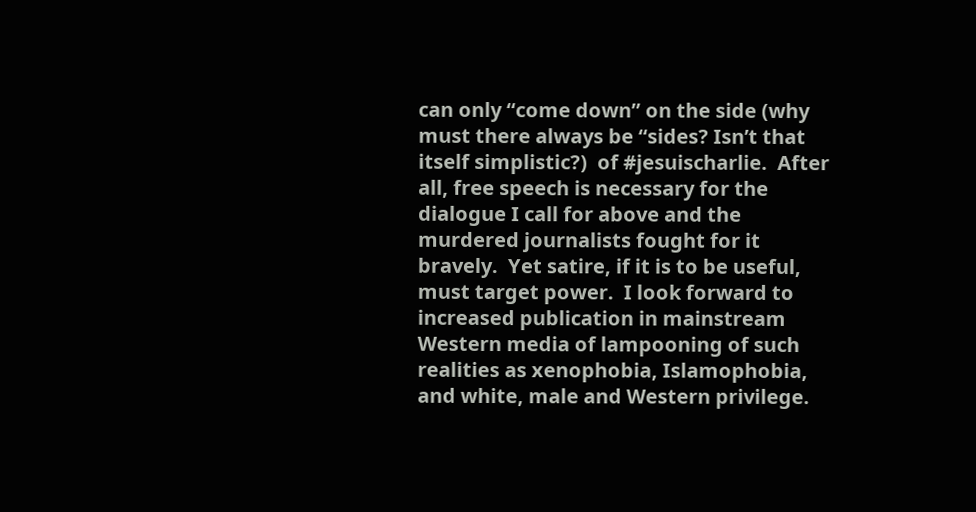can only “come down” on the side (why must there always be “sides? Isn’t that itself simplistic?)  of #jesuischarlie.  After all, free speech is necessary for the dialogue I call for above and the murdered journalists fought for it bravely.  Yet satire, if it is to be useful, must target power.  I look forward to increased publication in mainstream Western media of lampooning of such realities as xenophobia, Islamophobia, and white, male and Western privilege.